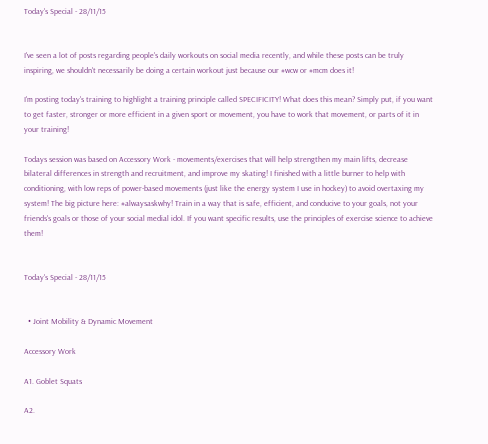Today's Special - 28/11/15


I've seen a lot of posts regarding people's daily workouts on social media recently, and while these posts can be truly inspiring, we shouldn't necessarily be doing a certain workout just because our #wcw or #mcm does it!

I'm posting today's training to highlight a training principle called SPECIFICITY! What does this mean? Simply put, if you want to get faster, stronger or more efficient in a given sport or movement, you have to work that movement, or parts of it in your training!

Todays session was based on Accessory Work - movements/exercises that will help strengthen my main lifts, decrease bilateral differences in strength and recruitment, and improve my skating! I finished with a little burner to help with conditioning, with low reps of power-based movements (just like the energy system I use in hockey) to avoid overtaxing my system! The big picture here: #alwaysaskwhy! Train in a way that is safe, efficient, and conducive to your goals, not your friends's goals or those of your social medial idol. If you want specific results, use the principles of exercise science to achieve them!


Today's Special - 28/11/15


  • Joint Mobility & Dynamic Movement

Accessory Work

A1. Goblet Squats

A2.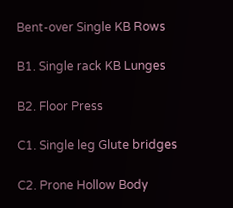Bent-over Single KB Rows

B1. Single rack KB Lunges

B2. Floor Press

C1. Single leg Glute bridges

C2. Prone Hollow Body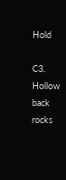Hold

C3. Hollow back rocks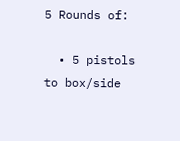5 Rounds of:

  • 5 pistols to box/side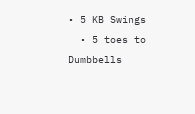• 5 KB Swings
  • 5 toes to Dumbbells